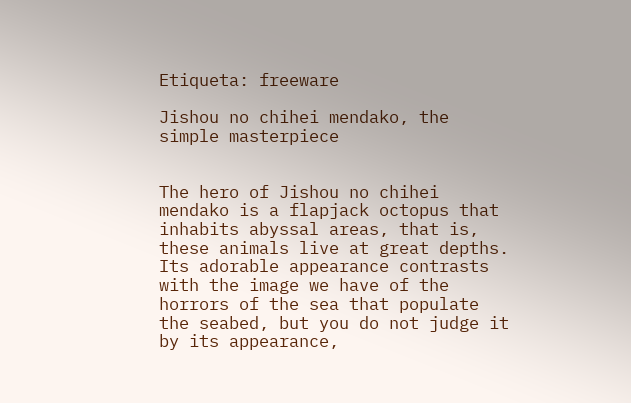Etiqueta: freeware

Jishou no chihei mendako, the simple masterpiece


The hero of Jishou no chihei mendako is a flapjack octopus that inhabits abyssal areas, that is, these animals live at great depths. Its adorable appearance contrasts with the image we have of the horrors of the sea that populate the seabed, but you do not judge it by its appearance,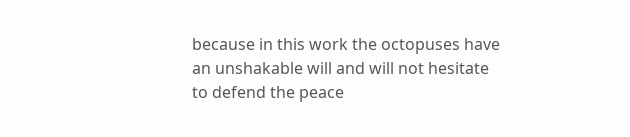because in this work the octopuses have an unshakable will and will not hesitate to defend the peace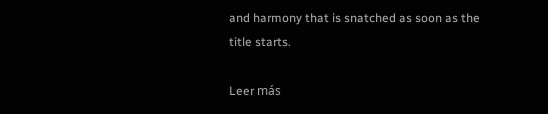and harmony that is snatched as soon as the title starts.

Leer más